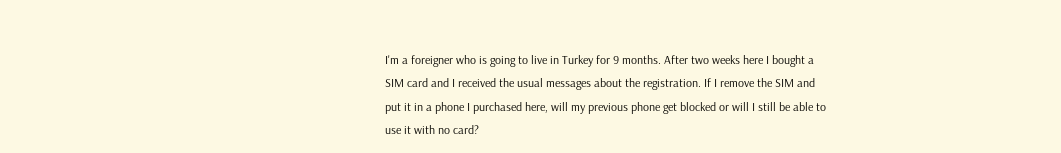I'm a foreigner who is going to live in Turkey for 9 months. After two weeks here I bought a SIM card and I received the usual messages about the registration. If I remove the SIM and put it in a phone I purchased here, will my previous phone get blocked or will I still be able to use it with no card?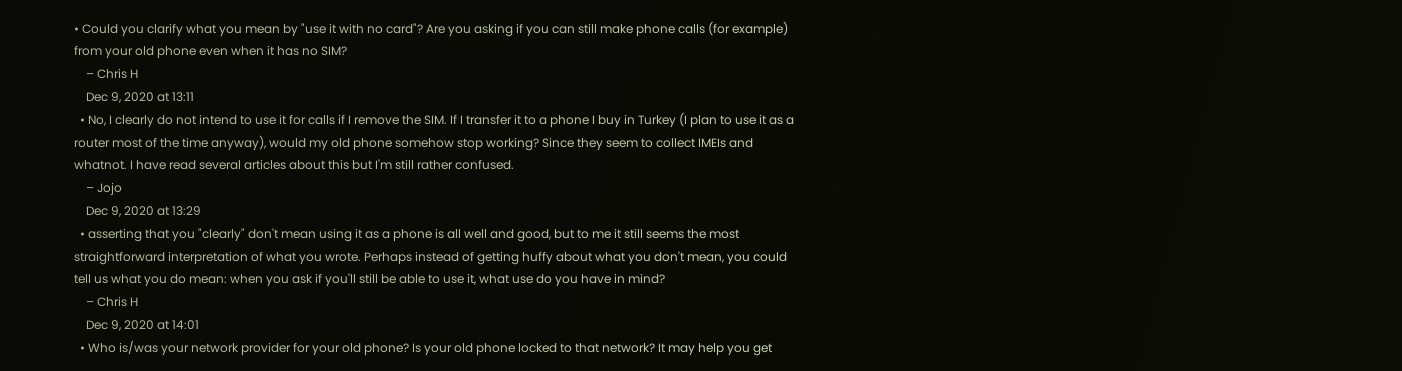• Could you clarify what you mean by "use it with no card"? Are you asking if you can still make phone calls (for example) from your old phone even when it has no SIM?
    – Chris H
    Dec 9, 2020 at 13:11
  • No, I clearly do not intend to use it for calls if I remove the SIM. If I transfer it to a phone I buy in Turkey (I plan to use it as a router most of the time anyway), would my old phone somehow stop working? Since they seem to collect IMEIs and whatnot. I have read several articles about this but I'm still rather confused.
    – Jojo
    Dec 9, 2020 at 13:29
  • asserting that you "clearly" don't mean using it as a phone is all well and good, but to me it still seems the most straightforward interpretation of what you wrote. Perhaps instead of getting huffy about what you don't mean, you could tell us what you do mean: when you ask if you'll still be able to use it, what use do you have in mind?
    – Chris H
    Dec 9, 2020 at 14:01
  • Who is/was your network provider for your old phone? Is your old phone locked to that network? It may help you get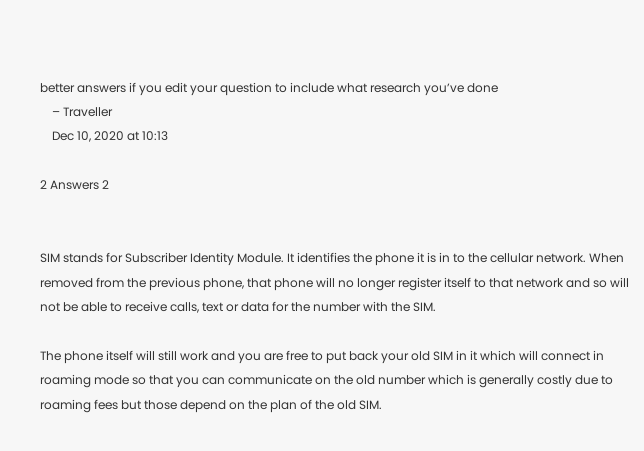better answers if you edit your question to include what research you’ve done
    – Traveller
    Dec 10, 2020 at 10:13

2 Answers 2


SIM stands for Subscriber Identity Module. It identifies the phone it is in to the cellular network. When removed from the previous phone, that phone will no longer register itself to that network and so will not be able to receive calls, text or data for the number with the SIM.

The phone itself will still work and you are free to put back your old SIM in it which will connect in roaming mode so that you can communicate on the old number which is generally costly due to roaming fees but those depend on the plan of the old SIM.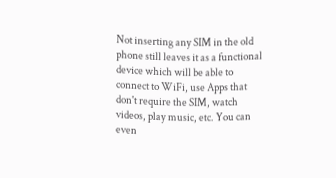Not inserting any SIM in the old phone still leaves it as a functional device which will be able to connect to WiFi, use Apps that don't require the SIM, watch videos, play music, etc. You can even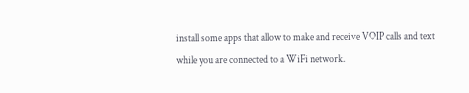install some apps that allow to make and receive VOIP calls and text while you are connected to a WiFi network.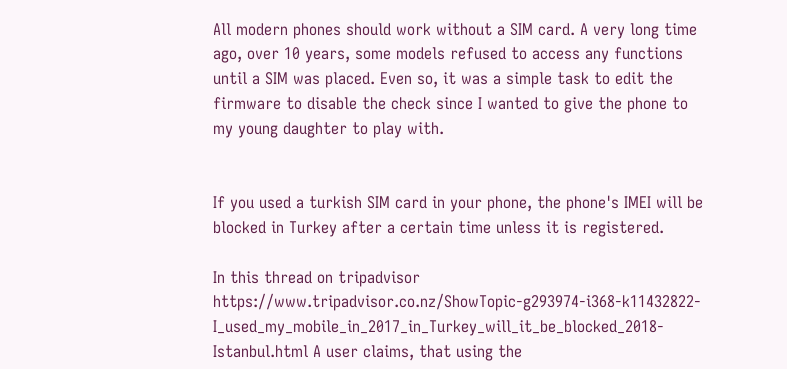All modern phones should work without a SIM card. A very long time ago, over 10 years, some models refused to access any functions until a SIM was placed. Even so, it was a simple task to edit the firmware to disable the check since I wanted to give the phone to my young daughter to play with.


If you used a turkish SIM card in your phone, the phone's IMEI will be blocked in Turkey after a certain time unless it is registered.

In this thread on tripadvisor https://www.tripadvisor.co.nz/ShowTopic-g293974-i368-k11432822-I_used_my_mobile_in_2017_in_Turkey_will_it_be_blocked_2018-Istanbul.html A user claims, that using the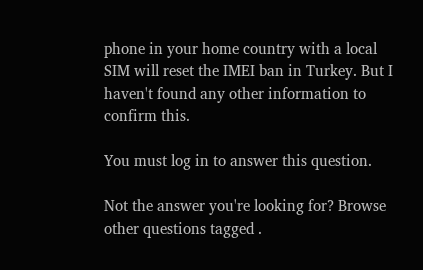phone in your home country with a local SIM will reset the IMEI ban in Turkey. But I haven't found any other information to confirm this.

You must log in to answer this question.

Not the answer you're looking for? Browse other questions tagged .